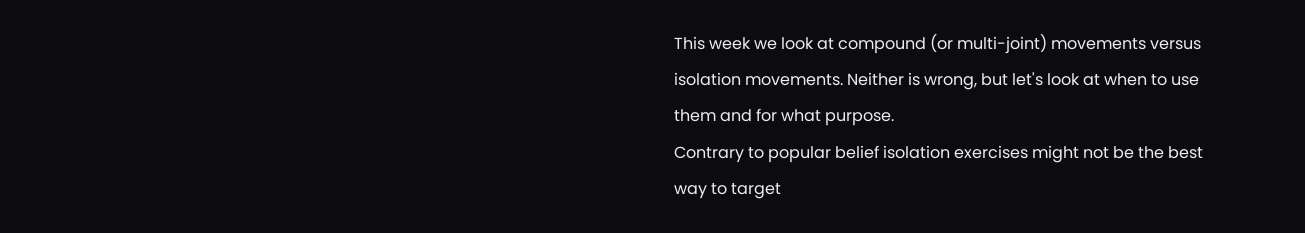This week we look at compound (or multi-joint) movements versus isolation movements. Neither is wrong, but let's look at when to use them and for what purpose.
Contrary to popular belief isolation exercises might not be the best way to target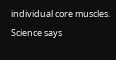individual core muscles. Science says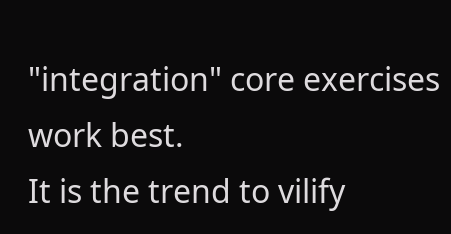"integration" core exercises work best.
It is the trend to vilify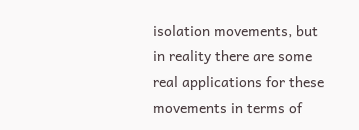isolation movements, but in reality there are some real applications for these movements in terms of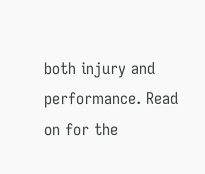both injury and performance. Read on for the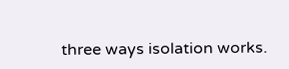three ways isolation works.